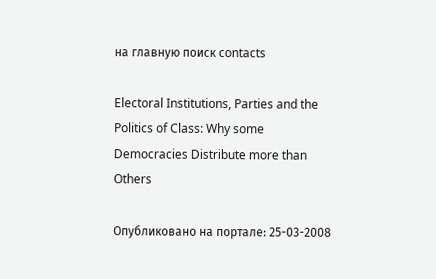на главную поиск contacts

Electoral Institutions, Parties and the Politics of Class: Why some Democracies Distribute more than Others

Опубликовано на портале: 25-03-2008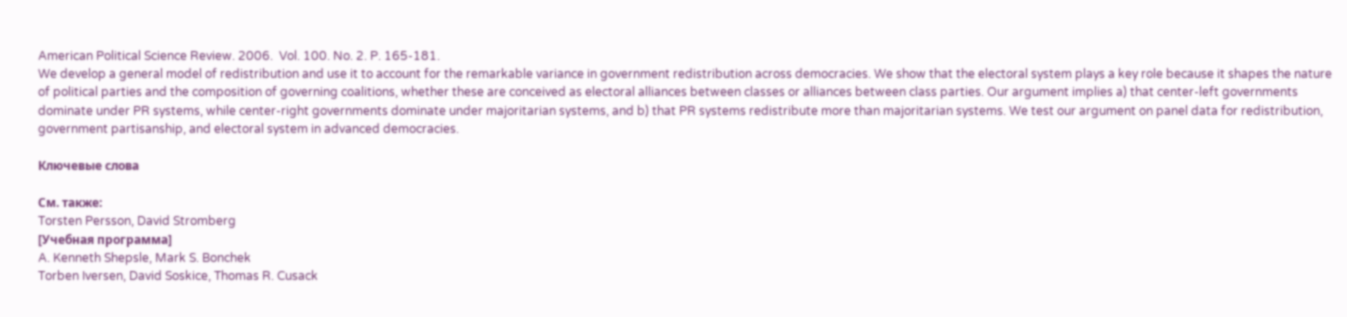American Political Science Review. 2006.  Vol. 100. No. 2. P. 165-181.
We develop a general model of redistribution and use it to account for the remarkable variance in government redistribution across democracies. We show that the electoral system plays a key role because it shapes the nature of political parties and the composition of governing coalitions, whether these are conceived as electoral alliances between classes or alliances between class parties. Our argument implies a) that center-left governments dominate under PR systems, while center-right governments dominate under majoritarian systems, and b) that PR systems redistribute more than majoritarian systems. We test our argument on panel data for redistribution, government partisanship, and electoral system in advanced democracies.

Ключевые слова

См. также:
Torsten Persson, David Stromberg
[Учебная программа]
A. Kenneth Shepsle, Mark S. Bonchek
Torben Iversen, David Soskice, Thomas R. Cusack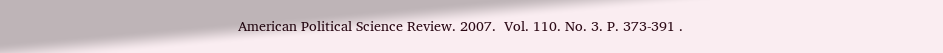American Political Science Review. 2007.  Vol. 110. No. 3. P. 373-391 .